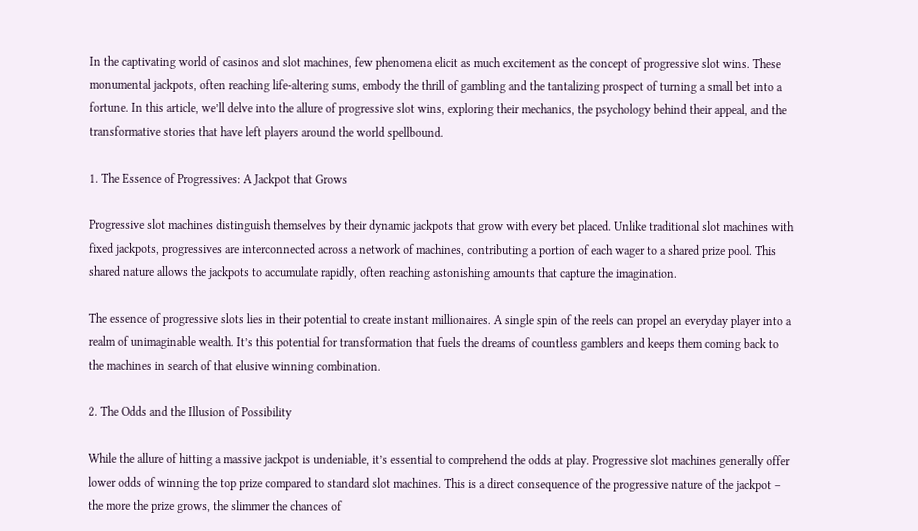In the captivating world of casinos and slot machines, few phenomena elicit as much excitement as the concept of progressive slot wins. These monumental jackpots, often reaching life-altering sums, embody the thrill of gambling and the tantalizing prospect of turning a small bet into a fortune. In this article, we’ll delve into the allure of progressive slot wins, exploring their mechanics, the psychology behind their appeal, and the transformative stories that have left players around the world spellbound.

1. The Essence of Progressives: A Jackpot that Grows

Progressive slot machines distinguish themselves by their dynamic jackpots that grow with every bet placed. Unlike traditional slot machines with fixed jackpots, progressives are interconnected across a network of machines, contributing a portion of each wager to a shared prize pool. This shared nature allows the jackpots to accumulate rapidly, often reaching astonishing amounts that capture the imagination.

The essence of progressive slots lies in their potential to create instant millionaires. A single spin of the reels can propel an everyday player into a realm of unimaginable wealth. It’s this potential for transformation that fuels the dreams of countless gamblers and keeps them coming back to the machines in search of that elusive winning combination.

2. The Odds and the Illusion of Possibility

While the allure of hitting a massive jackpot is undeniable, it’s essential to comprehend the odds at play. Progressive slot machines generally offer lower odds of winning the top prize compared to standard slot machines. This is a direct consequence of the progressive nature of the jackpot – the more the prize grows, the slimmer the chances of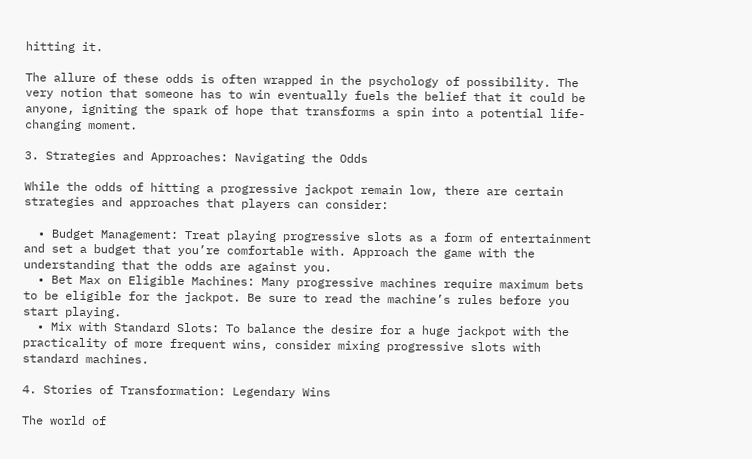hitting it.

The allure of these odds is often wrapped in the psychology of possibility. The very notion that someone has to win eventually fuels the belief that it could be anyone, igniting the spark of hope that transforms a spin into a potential life-changing moment.

3. Strategies and Approaches: Navigating the Odds

While the odds of hitting a progressive jackpot remain low, there are certain strategies and approaches that players can consider:

  • Budget Management: Treat playing progressive slots as a form of entertainment and set a budget that you’re comfortable with. Approach the game with the understanding that the odds are against you.
  • Bet Max on Eligible Machines: Many progressive machines require maximum bets to be eligible for the jackpot. Be sure to read the machine’s rules before you start playing.
  • Mix with Standard Slots: To balance the desire for a huge jackpot with the practicality of more frequent wins, consider mixing progressive slots with standard machines.

4. Stories of Transformation: Legendary Wins

The world of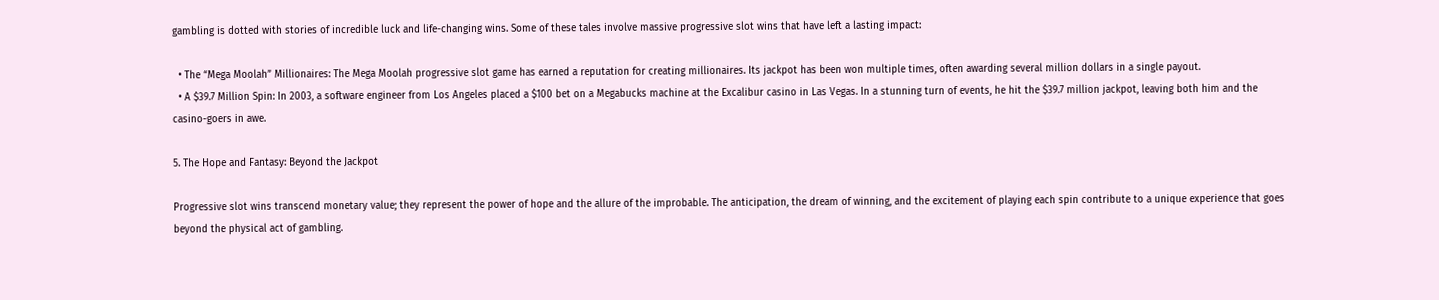gambling is dotted with stories of incredible luck and life-changing wins. Some of these tales involve massive progressive slot wins that have left a lasting impact:

  • The “Mega Moolah” Millionaires: The Mega Moolah progressive slot game has earned a reputation for creating millionaires. Its jackpot has been won multiple times, often awarding several million dollars in a single payout.
  • A $39.7 Million Spin: In 2003, a software engineer from Los Angeles placed a $100 bet on a Megabucks machine at the Excalibur casino in Las Vegas. In a stunning turn of events, he hit the $39.7 million jackpot, leaving both him and the casino-goers in awe.

5. The Hope and Fantasy: Beyond the Jackpot

Progressive slot wins transcend monetary value; they represent the power of hope and the allure of the improbable. The anticipation, the dream of winning, and the excitement of playing each spin contribute to a unique experience that goes beyond the physical act of gambling.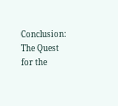Conclusion: The Quest for the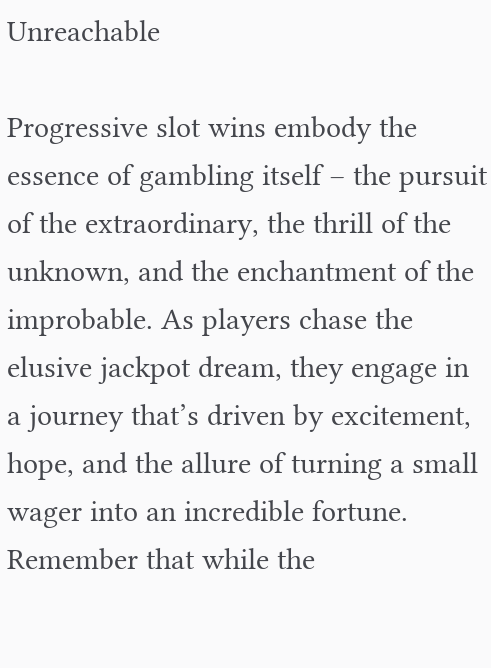Unreachable

Progressive slot wins embody the essence of gambling itself – the pursuit of the extraordinary, the thrill of the unknown, and the enchantment of the improbable. As players chase the elusive jackpot dream, they engage in a journey that’s driven by excitement, hope, and the allure of turning a small wager into an incredible fortune. Remember that while the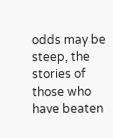odds may be steep, the stories of those who have beaten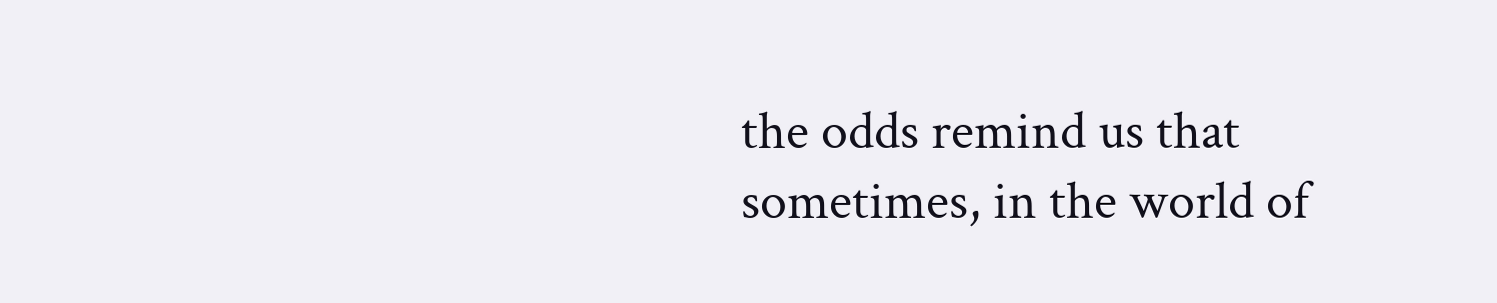the odds remind us that sometimes, in the world of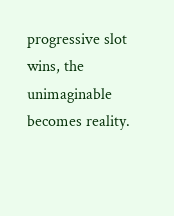progressive slot wins, the unimaginable becomes reality.